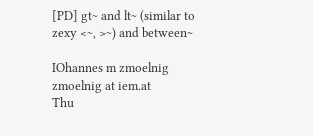[PD] gt~ and lt~ (similar to zexy <~, >~) and between~

IOhannes m zmoelnig zmoelnig at iem.at
Thu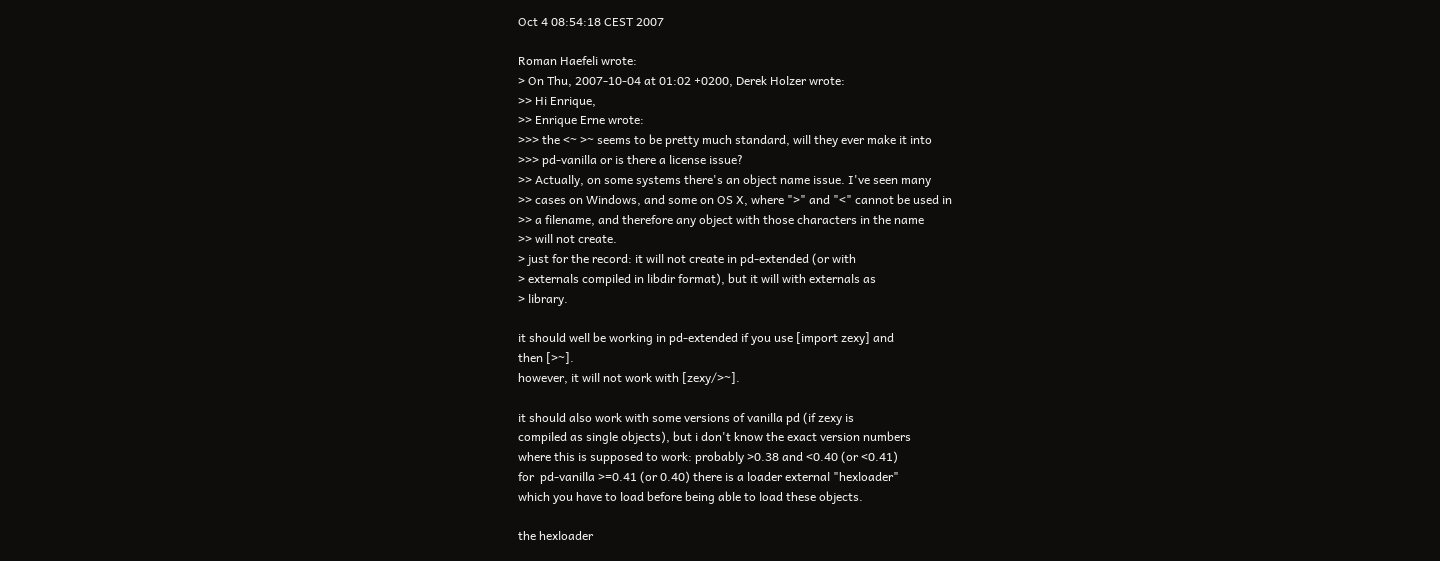Oct 4 08:54:18 CEST 2007

Roman Haefeli wrote:
> On Thu, 2007-10-04 at 01:02 +0200, Derek Holzer wrote:
>> Hi Enrique,
>> Enrique Erne wrote:
>>> the <~ >~ seems to be pretty much standard, will they ever make it into
>>> pd-vanilla or is there a license issue?
>> Actually, on some systems there's an object name issue. I've seen many
>> cases on Windows, and some on OS X, where ">" and "<" cannot be used in
>> a filename, and therefore any object with those characters in the name
>> will not create.
> just for the record: it will not create in pd-extended (or with
> externals compiled in libdir format), but it will with externals as
> library.

it should well be working in pd-extended if you use [import zexy] and
then [>~].
however, it will not work with [zexy/>~].

it should also work with some versions of vanilla pd (if zexy is
compiled as single objects), but i don't know the exact version numbers
where this is supposed to work: probably >0.38 and <0.40 (or <0.41)
for  pd-vanilla >=0.41 (or 0.40) there is a loader external "hexloader"
which you have to load before being able to load these objects.

the hexloader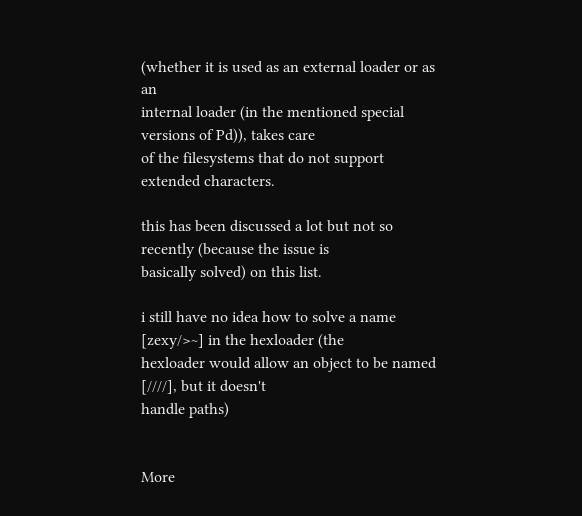(whether it is used as an external loader or as an
internal loader (in the mentioned special versions of Pd)), takes care
of the filesystems that do not support extended characters.

this has been discussed a lot but not so recently (because the issue is
basically solved) on this list.

i still have no idea how to solve a name [zexy/>~] in the hexloader (the
hexloader would allow an object to be named [////], but it doesn't
handle paths)


More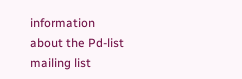information about the Pd-list mailing list